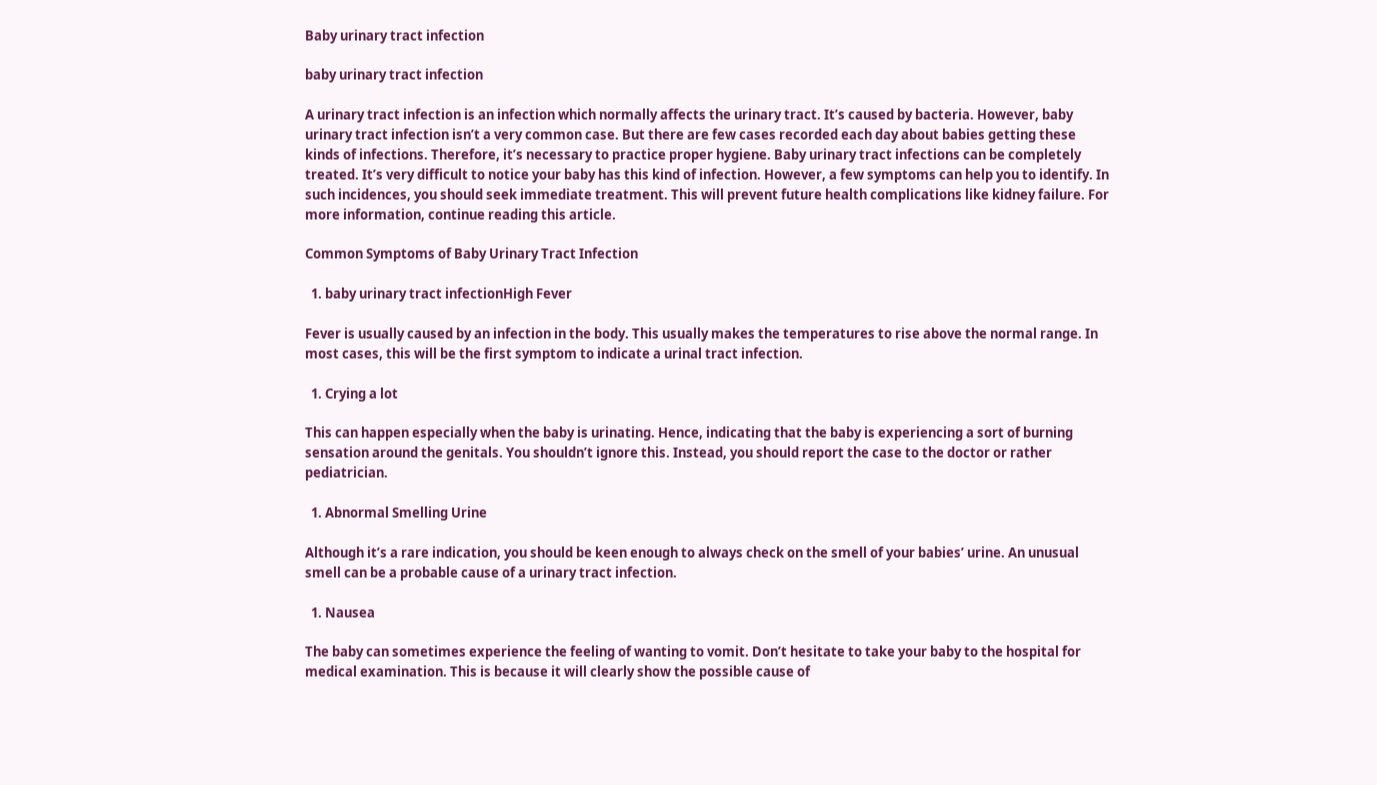Baby urinary tract infection

baby urinary tract infection

A urinary tract infection is an infection which normally affects the urinary tract. It’s caused by bacteria. However, baby urinary tract infection isn’t a very common case. But there are few cases recorded each day about babies getting these kinds of infections. Therefore, it’s necessary to practice proper hygiene. Baby urinary tract infections can be completely treated. It’s very difficult to notice your baby has this kind of infection. However, a few symptoms can help you to identify. In such incidences, you should seek immediate treatment. This will prevent future health complications like kidney failure. For more information, continue reading this article.

Common Symptoms of Baby Urinary Tract Infection

  1. baby urinary tract infectionHigh Fever

Fever is usually caused by an infection in the body. This usually makes the temperatures to rise above the normal range. In most cases, this will be the first symptom to indicate a urinal tract infection.

  1. Crying a lot

This can happen especially when the baby is urinating. Hence, indicating that the baby is experiencing a sort of burning sensation around the genitals. You shouldn’t ignore this. Instead, you should report the case to the doctor or rather pediatrician.

  1. Abnormal Smelling Urine

Although it’s a rare indication, you should be keen enough to always check on the smell of your babies’ urine. An unusual smell can be a probable cause of a urinary tract infection.

  1. Nausea

The baby can sometimes experience the feeling of wanting to vomit. Don’t hesitate to take your baby to the hospital for medical examination. This is because it will clearly show the possible cause of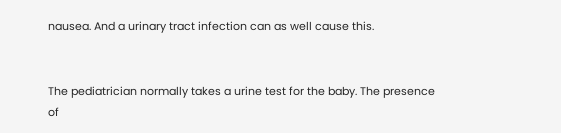nausea. And a urinary tract infection can as well cause this.


The pediatrician normally takes a urine test for the baby. The presence of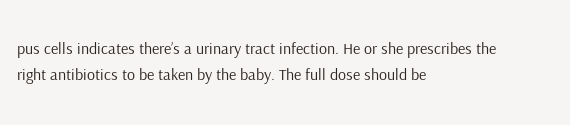pus cells indicates there’s a urinary tract infection. He or she prescribes the right antibiotics to be taken by the baby. The full dose should be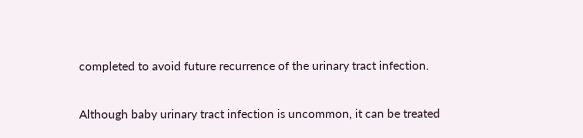completed to avoid future recurrence of the urinary tract infection.

Although baby urinary tract infection is uncommon, it can be treated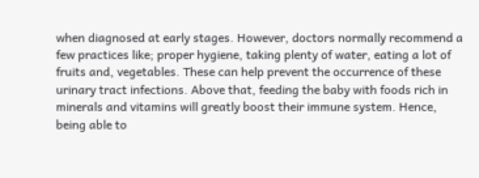when diagnosed at early stages. However, doctors normally recommend a few practices like; proper hygiene, taking plenty of water, eating a lot of fruits and, vegetables. These can help prevent the occurrence of these urinary tract infections. Above that, feeding the baby with foods rich in minerals and vitamins will greatly boost their immune system. Hence, being able to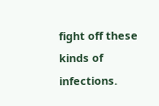fight off these kinds of infections.